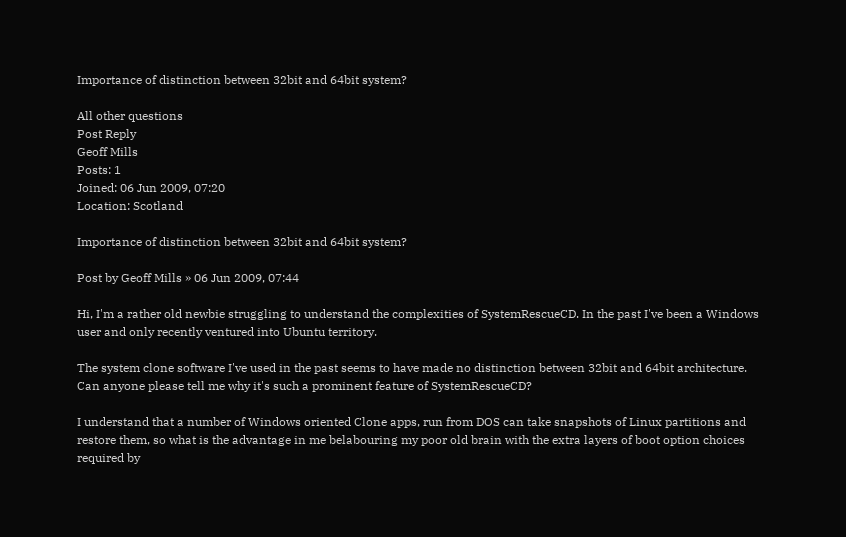Importance of distinction between 32bit and 64bit system?

All other questions
Post Reply
Geoff Mills
Posts: 1
Joined: 06 Jun 2009, 07:20
Location: Scotland

Importance of distinction between 32bit and 64bit system?

Post by Geoff Mills » 06 Jun 2009, 07:44

Hi, I'm a rather old newbie struggling to understand the complexities of SystemRescueCD. In the past I've been a Windows user and only recently ventured into Ubuntu territory.

The system clone software I've used in the past seems to have made no distinction between 32bit and 64bit architecture.
Can anyone please tell me why it's such a prominent feature of SystemRescueCD?

I understand that a number of Windows oriented Clone apps, run from DOS can take snapshots of Linux partitions and restore them, so what is the advantage in me belabouring my poor old brain with the extra layers of boot option choices required by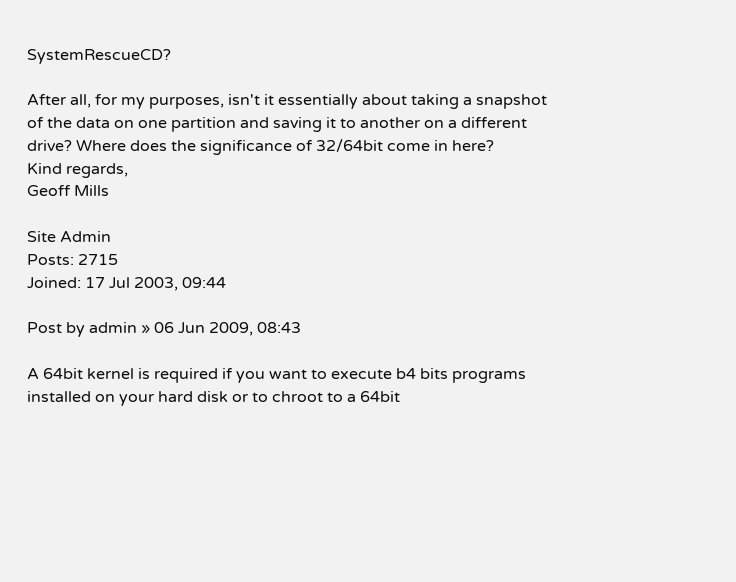SystemRescueCD?

After all, for my purposes, isn't it essentially about taking a snapshot of the data on one partition and saving it to another on a different drive? Where does the significance of 32/64bit come in here?
Kind regards,
Geoff Mills

Site Admin
Posts: 2715
Joined: 17 Jul 2003, 09:44

Post by admin » 06 Jun 2009, 08:43

A 64bit kernel is required if you want to execute b4 bits programs installed on your hard disk or to chroot to a 64bit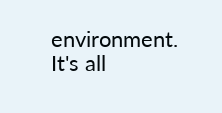environment.
It's all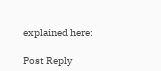explained here:

Post Reply